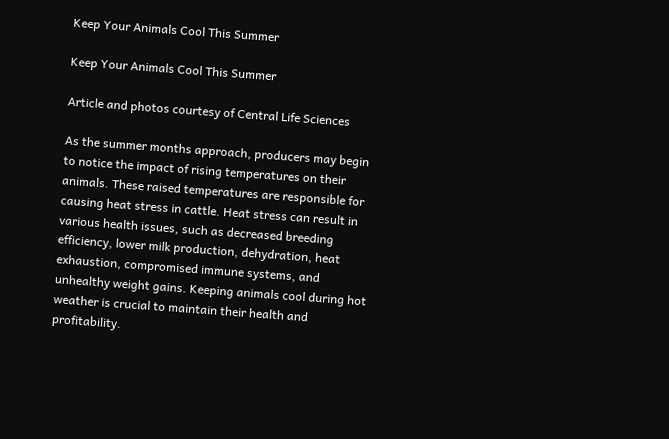Keep Your Animals Cool This Summer

Keep Your Animals Cool This Summer

Article and photos courtesy of Central Life Sciences

As the summer months approach, producers may begin to notice the impact of rising temperatures on their animals. These raised temperatures are responsible for causing heat stress in cattle. Heat stress can result in various health issues, such as decreased breeding efficiency, lower milk production, dehydration, heat exhaustion, compromised immune systems, and unhealthy weight gains. Keeping animals cool during hot weather is crucial to maintain their health and profitability.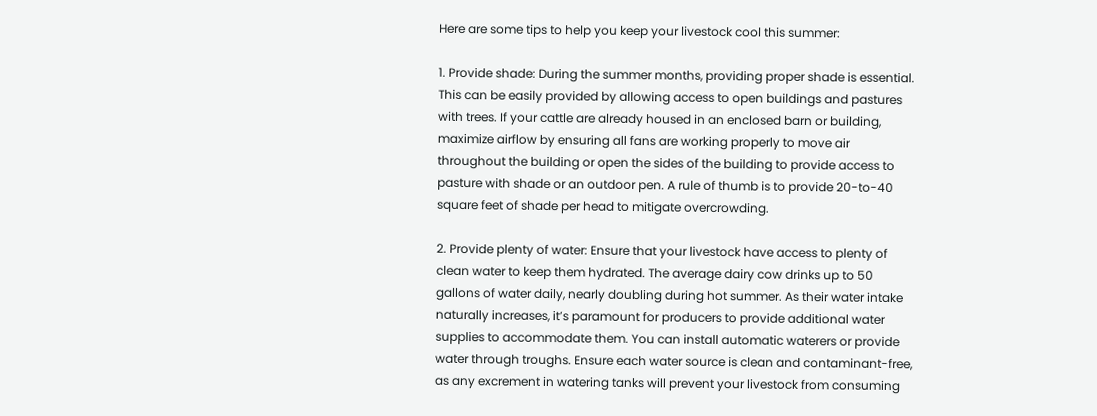Here are some tips to help you keep your livestock cool this summer:

1. Provide shade: During the summer months, providing proper shade is essential. This can be easily provided by allowing access to open buildings and pastures with trees. If your cattle are already housed in an enclosed barn or building, maximize airflow by ensuring all fans are working properly to move air throughout the building or open the sides of the building to provide access to pasture with shade or an outdoor pen. A rule of thumb is to provide 20-to-40 square feet of shade per head to mitigate overcrowding.

2. Provide plenty of water: Ensure that your livestock have access to plenty of clean water to keep them hydrated. The average dairy cow drinks up to 50 gallons of water daily, nearly doubling during hot summer. As their water intake naturally increases, it’s paramount for producers to provide additional water supplies to accommodate them. You can install automatic waterers or provide water through troughs. Ensure each water source is clean and contaminant-free, as any excrement in watering tanks will prevent your livestock from consuming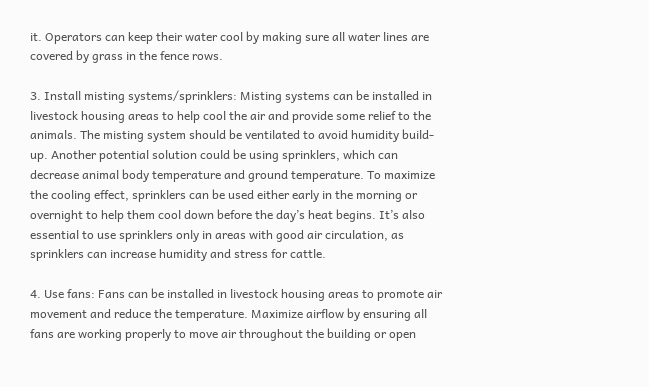it. Operators can keep their water cool by making sure all water lines are covered by grass in the fence rows.

3. Install misting systems/sprinklers: Misting systems can be installed in livestock housing areas to help cool the air and provide some relief to the animals. The misting system should be ventilated to avoid humidity build-up. Another potential solution could be using sprinklers, which can decrease animal body temperature and ground temperature. To maximize the cooling effect, sprinklers can be used either early in the morning or overnight to help them cool down before the day’s heat begins. It’s also essential to use sprinklers only in areas with good air circulation, as sprinklers can increase humidity and stress for cattle.

4. Use fans: Fans can be installed in livestock housing areas to promote air movement and reduce the temperature. Maximize airflow by ensuring all fans are working properly to move air throughout the building or open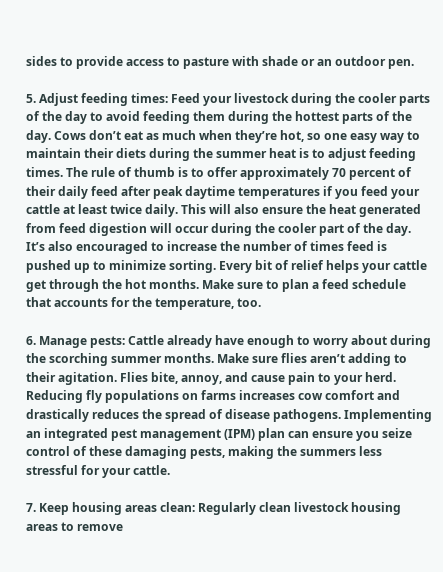sides to provide access to pasture with shade or an outdoor pen.

5. Adjust feeding times: Feed your livestock during the cooler parts of the day to avoid feeding them during the hottest parts of the day. Cows don’t eat as much when they’re hot, so one easy way to maintain their diets during the summer heat is to adjust feeding times. The rule of thumb is to offer approximately 70 percent of their daily feed after peak daytime temperatures if you feed your cattle at least twice daily. This will also ensure the heat generated from feed digestion will occur during the cooler part of the day. It’s also encouraged to increase the number of times feed is pushed up to minimize sorting. Every bit of relief helps your cattle get through the hot months. Make sure to plan a feed schedule that accounts for the temperature, too.

6. Manage pests: Cattle already have enough to worry about during the scorching summer months. Make sure flies aren’t adding to their agitation. Flies bite, annoy, and cause pain to your herd. Reducing fly populations on farms increases cow comfort and drastically reduces the spread of disease pathogens. Implementing an integrated pest management (IPM) plan can ensure you seize control of these damaging pests, making the summers less stressful for your cattle.

7. Keep housing areas clean: Regularly clean livestock housing areas to remove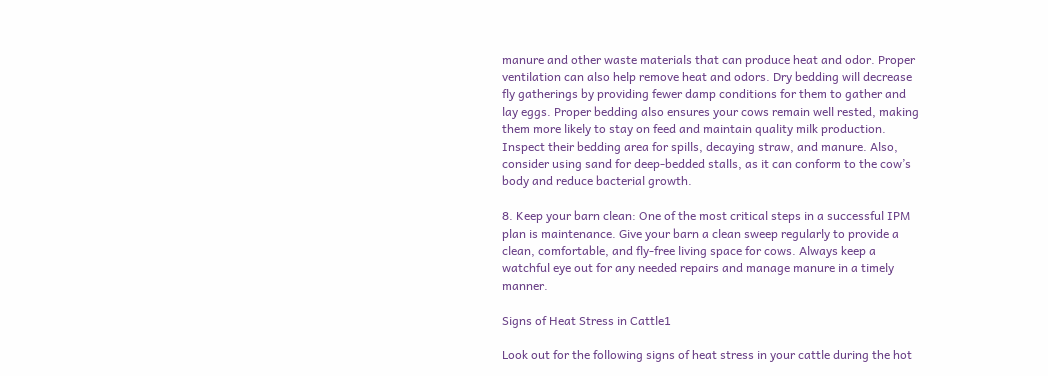manure and other waste materials that can produce heat and odor. Proper ventilation can also help remove heat and odors. Dry bedding will decrease fly gatherings by providing fewer damp conditions for them to gather and lay eggs. Proper bedding also ensures your cows remain well rested, making them more likely to stay on feed and maintain quality milk production. Inspect their bedding area for spills, decaying straw, and manure. Also, consider using sand for deep-bedded stalls, as it can conform to the cow’s body and reduce bacterial growth.

8. Keep your barn clean: One of the most critical steps in a successful IPM plan is maintenance. Give your barn a clean sweep regularly to provide a clean, comfortable, and fly-free living space for cows. Always keep a watchful eye out for any needed repairs and manage manure in a timely manner.

Signs of Heat Stress in Cattle1

Look out for the following signs of heat stress in your cattle during the hot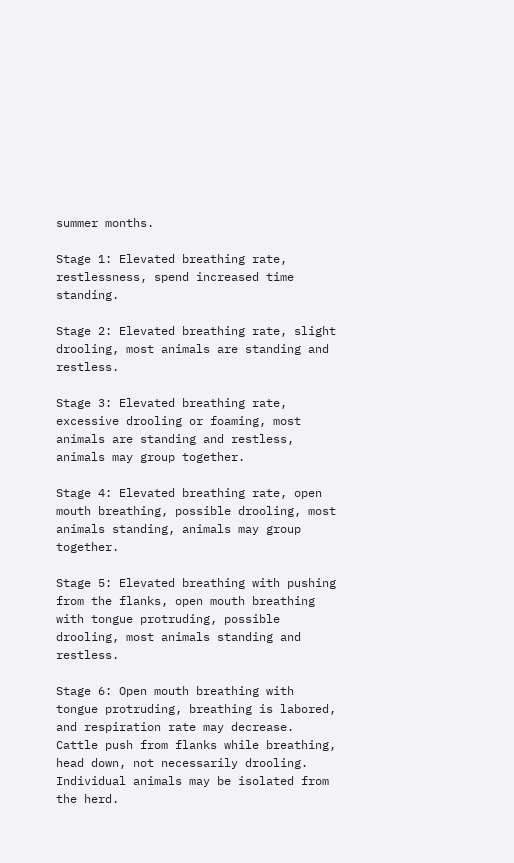summer months.

Stage 1: Elevated breathing rate, restlessness, spend increased time standing.

Stage 2: Elevated breathing rate, slight drooling, most animals are standing and restless.

Stage 3: Elevated breathing rate, excessive drooling or foaming, most animals are standing and restless, animals may group together.

Stage 4: Elevated breathing rate, open mouth breathing, possible drooling, most animals standing, animals may group together.

Stage 5: Elevated breathing with pushing from the flanks, open mouth breathing with tongue protruding, possible drooling, most animals standing and restless.

Stage 6: Open mouth breathing with tongue protruding, breathing is labored, and respiration rate may decrease. Cattle push from flanks while breathing, head down, not necessarily drooling. Individual animals may be isolated from the herd.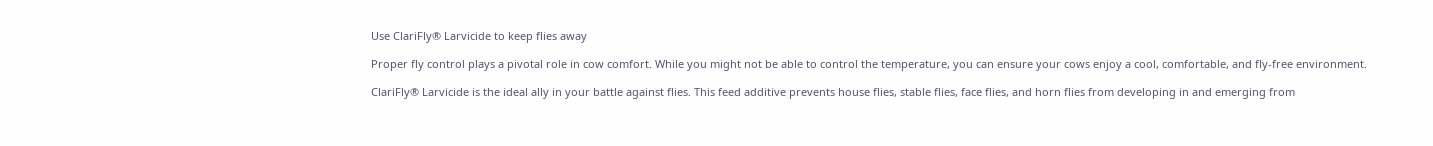Use ClariFly® Larvicide to keep flies away

Proper fly control plays a pivotal role in cow comfort. While you might not be able to control the temperature, you can ensure your cows enjoy a cool, comfortable, and fly-free environment.

ClariFly® Larvicide is the ideal ally in your battle against flies. This feed additive prevents house flies, stable flies, face flies, and horn flies from developing in and emerging from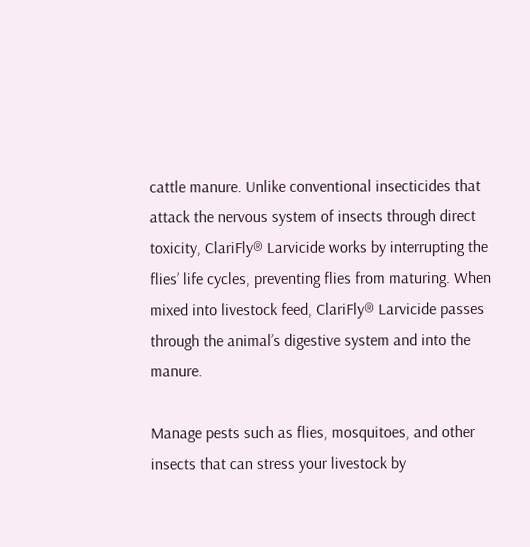cattle manure. Unlike conventional insecticides that attack the nervous system of insects through direct toxicity, ClariFly® Larvicide works by interrupting the flies’ life cycles, preventing flies from maturing. When mixed into livestock feed, ClariFly® Larvicide passes through the animal’s digestive system and into the manure.

Manage pests such as flies, mosquitoes, and other insects that can stress your livestock by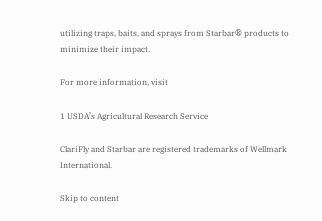utilizing traps, baits, and sprays from Starbar® products to minimize their impact.

For more information, visit

1 USDA’s Agricultural Research Service

ClariFly and Starbar are registered trademarks of Wellmark International.

Skip to content